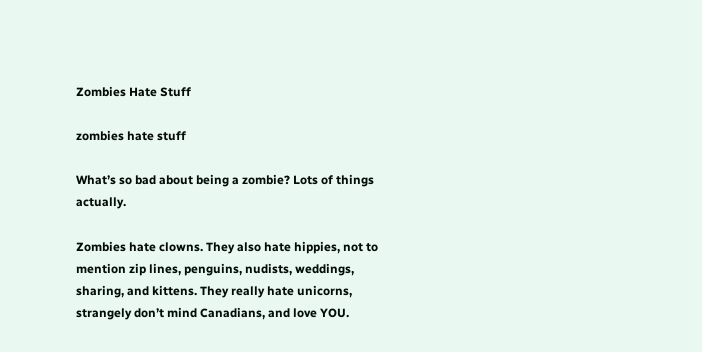Zombies Hate Stuff

zombies hate stuff

What’s so bad about being a zombie? Lots of things actually.

Zombies hate clowns. They also hate hippies, not to mention zip lines, penguins, nudists, weddings, sharing, and kittens. They really hate unicorns, strangely don’t mind Canadians, and love YOU.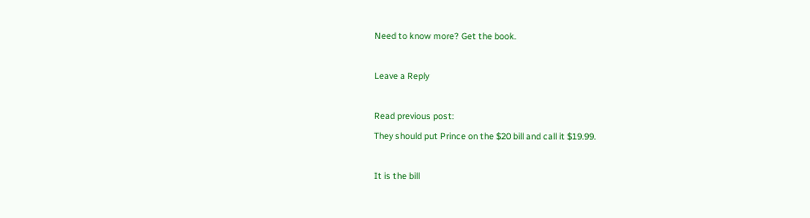Need to know more? Get the book.

Leave a Reply

Read previous post:
They should put Prince on the $20 bill and call it $19.99.

It is the bill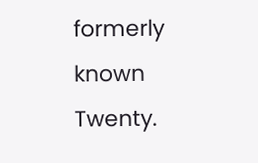formerly known Twenty.